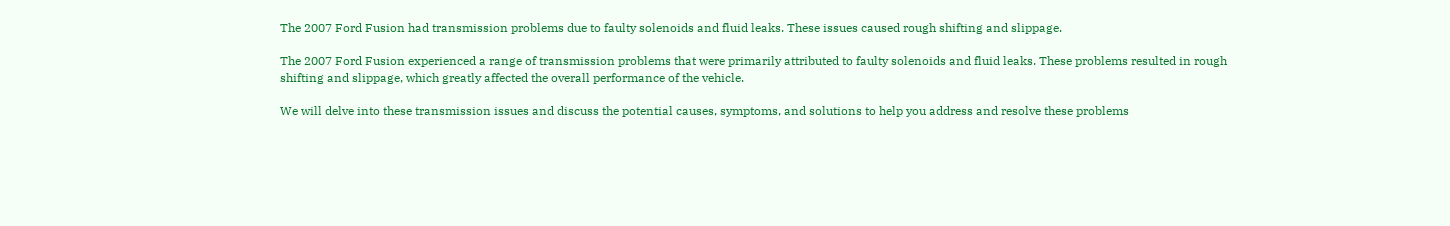The 2007 Ford Fusion had transmission problems due to faulty solenoids and fluid leaks. These issues caused rough shifting and slippage.

The 2007 Ford Fusion experienced a range of transmission problems that were primarily attributed to faulty solenoids and fluid leaks. These problems resulted in rough shifting and slippage, which greatly affected the overall performance of the vehicle.

We will delve into these transmission issues and discuss the potential causes, symptoms, and solutions to help you address and resolve these problems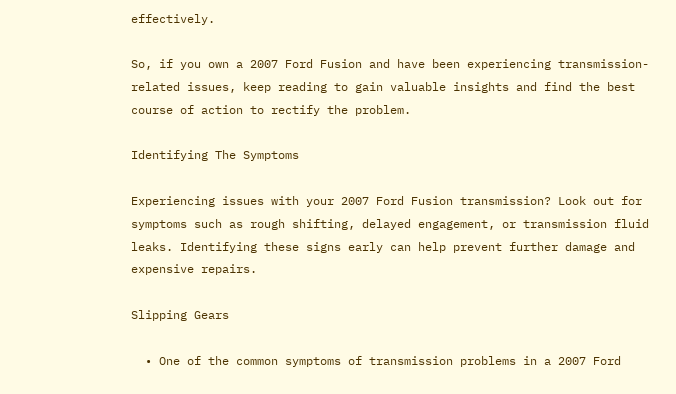effectively.

So, if you own a 2007 Ford Fusion and have been experiencing transmission-related issues, keep reading to gain valuable insights and find the best course of action to rectify the problem.

Identifying The Symptoms

Experiencing issues with your 2007 Ford Fusion transmission? Look out for symptoms such as rough shifting, delayed engagement, or transmission fluid leaks. Identifying these signs early can help prevent further damage and expensive repairs.

Slipping Gears

  • One of the common symptoms of transmission problems in a 2007 Ford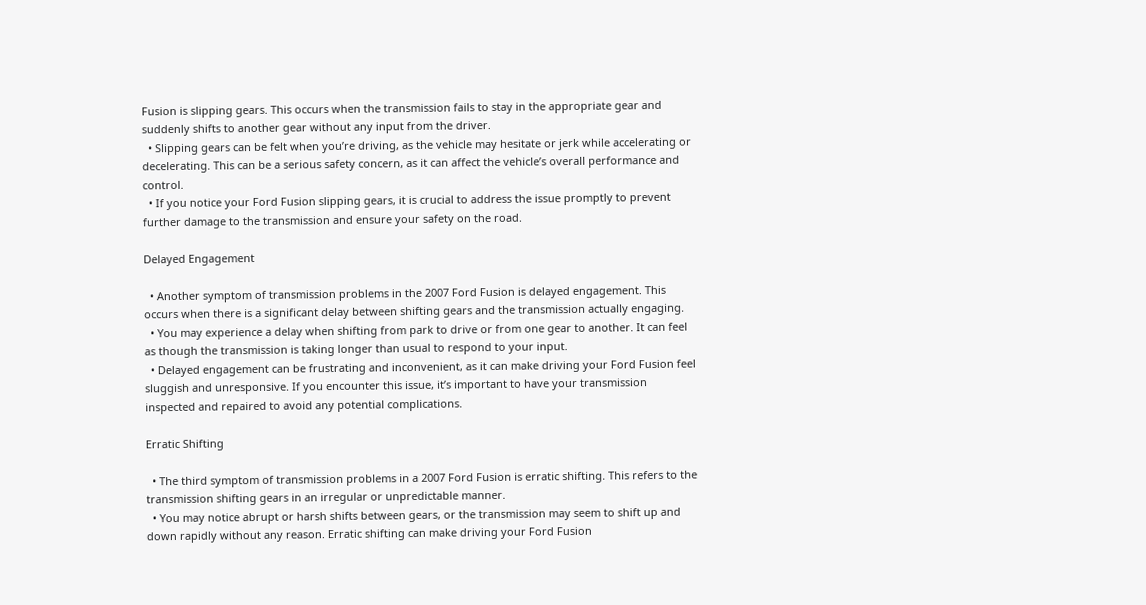Fusion is slipping gears. This occurs when the transmission fails to stay in the appropriate gear and suddenly shifts to another gear without any input from the driver.
  • Slipping gears can be felt when you’re driving, as the vehicle may hesitate or jerk while accelerating or decelerating. This can be a serious safety concern, as it can affect the vehicle’s overall performance and control.
  • If you notice your Ford Fusion slipping gears, it is crucial to address the issue promptly to prevent further damage to the transmission and ensure your safety on the road.

Delayed Engagement

  • Another symptom of transmission problems in the 2007 Ford Fusion is delayed engagement. This occurs when there is a significant delay between shifting gears and the transmission actually engaging.
  • You may experience a delay when shifting from park to drive or from one gear to another. It can feel as though the transmission is taking longer than usual to respond to your input.
  • Delayed engagement can be frustrating and inconvenient, as it can make driving your Ford Fusion feel sluggish and unresponsive. If you encounter this issue, it’s important to have your transmission inspected and repaired to avoid any potential complications.

Erratic Shifting

  • The third symptom of transmission problems in a 2007 Ford Fusion is erratic shifting. This refers to the transmission shifting gears in an irregular or unpredictable manner.
  • You may notice abrupt or harsh shifts between gears, or the transmission may seem to shift up and down rapidly without any reason. Erratic shifting can make driving your Ford Fusion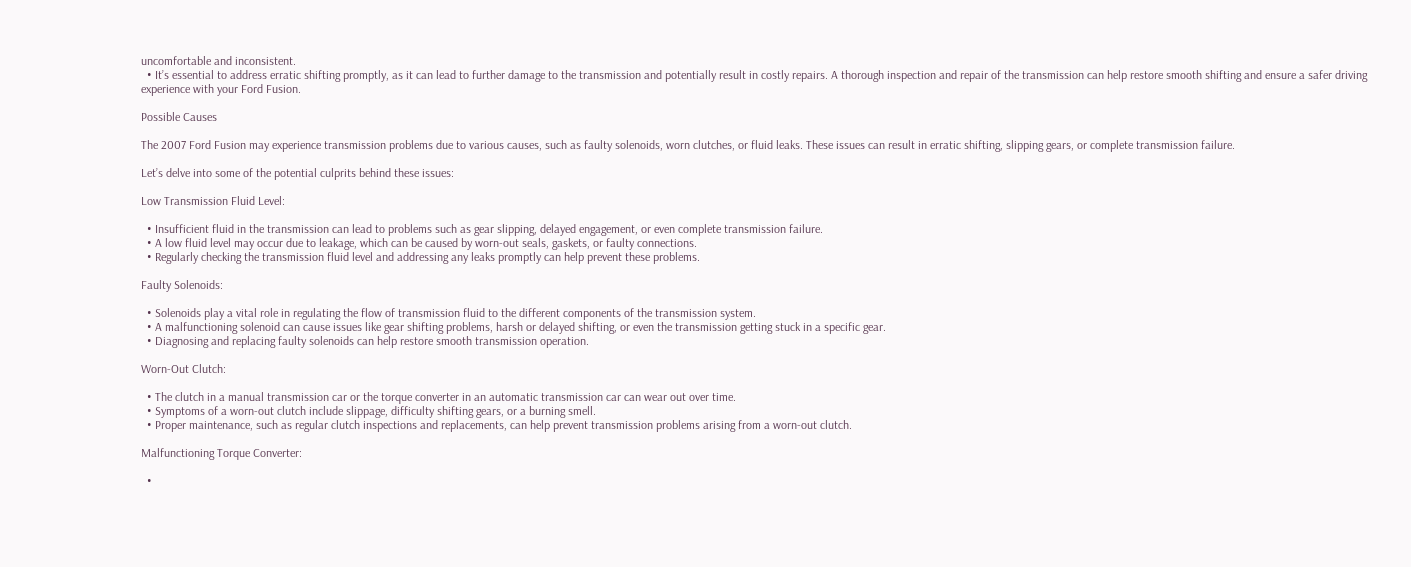uncomfortable and inconsistent.
  • It’s essential to address erratic shifting promptly, as it can lead to further damage to the transmission and potentially result in costly repairs. A thorough inspection and repair of the transmission can help restore smooth shifting and ensure a safer driving experience with your Ford Fusion.

Possible Causes

The 2007 Ford Fusion may experience transmission problems due to various causes, such as faulty solenoids, worn clutches, or fluid leaks. These issues can result in erratic shifting, slipping gears, or complete transmission failure.

Let’s delve into some of the potential culprits behind these issues:

Low Transmission Fluid Level:

  • Insufficient fluid in the transmission can lead to problems such as gear slipping, delayed engagement, or even complete transmission failure.
  • A low fluid level may occur due to leakage, which can be caused by worn-out seals, gaskets, or faulty connections.
  • Regularly checking the transmission fluid level and addressing any leaks promptly can help prevent these problems.

Faulty Solenoids:

  • Solenoids play a vital role in regulating the flow of transmission fluid to the different components of the transmission system.
  • A malfunctioning solenoid can cause issues like gear shifting problems, harsh or delayed shifting, or even the transmission getting stuck in a specific gear.
  • Diagnosing and replacing faulty solenoids can help restore smooth transmission operation.

Worn-Out Clutch:

  • The clutch in a manual transmission car or the torque converter in an automatic transmission car can wear out over time.
  • Symptoms of a worn-out clutch include slippage, difficulty shifting gears, or a burning smell.
  • Proper maintenance, such as regular clutch inspections and replacements, can help prevent transmission problems arising from a worn-out clutch.

Malfunctioning Torque Converter:

  •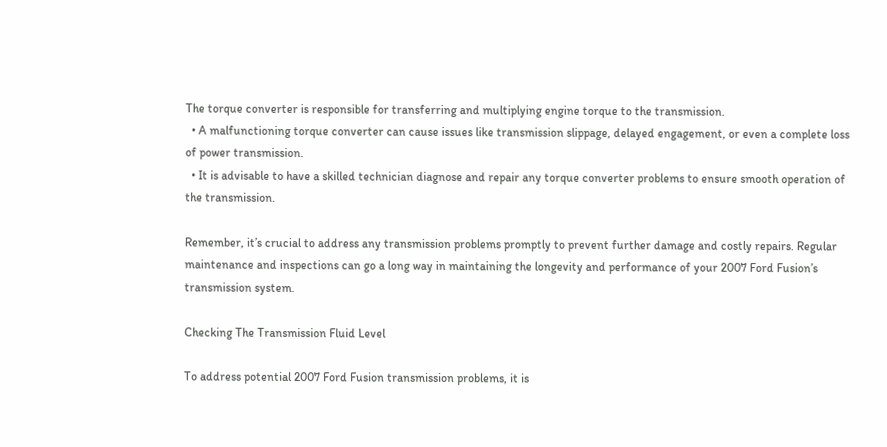The torque converter is responsible for transferring and multiplying engine torque to the transmission.
  • A malfunctioning torque converter can cause issues like transmission slippage, delayed engagement, or even a complete loss of power transmission.
  • It is advisable to have a skilled technician diagnose and repair any torque converter problems to ensure smooth operation of the transmission.

Remember, it’s crucial to address any transmission problems promptly to prevent further damage and costly repairs. Regular maintenance and inspections can go a long way in maintaining the longevity and performance of your 2007 Ford Fusion’s transmission system.

Checking The Transmission Fluid Level

To address potential 2007 Ford Fusion transmission problems, it is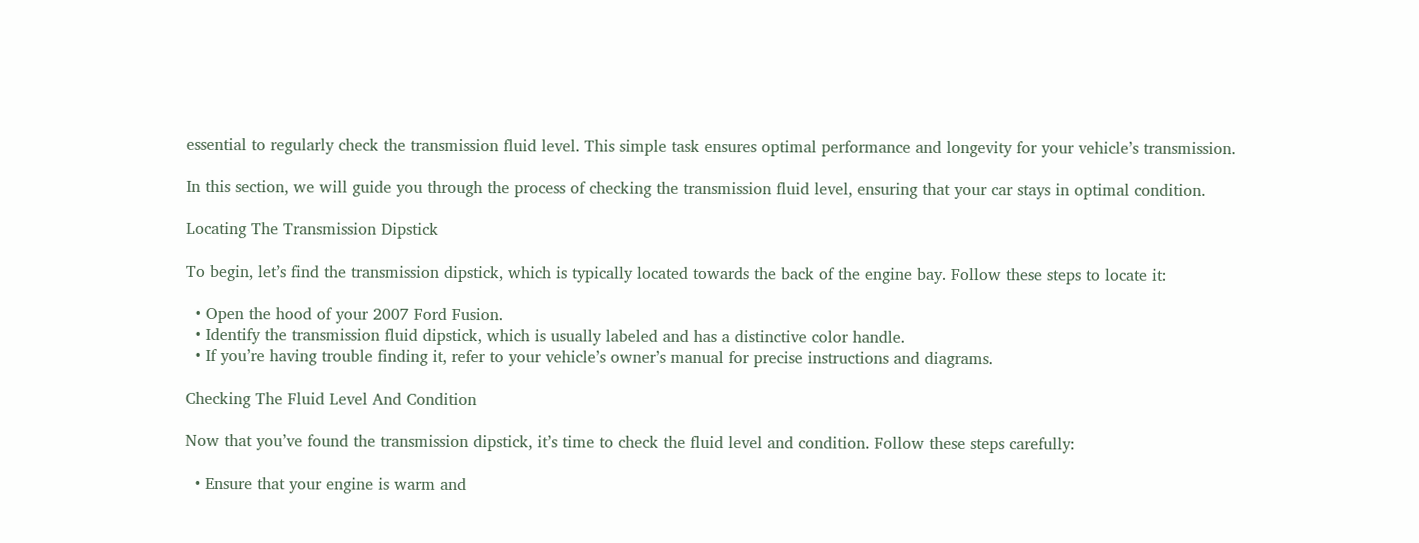essential to regularly check the transmission fluid level. This simple task ensures optimal performance and longevity for your vehicle’s transmission.

In this section, we will guide you through the process of checking the transmission fluid level, ensuring that your car stays in optimal condition.

Locating The Transmission Dipstick

To begin, let’s find the transmission dipstick, which is typically located towards the back of the engine bay. Follow these steps to locate it:

  • Open the hood of your 2007 Ford Fusion.
  • Identify the transmission fluid dipstick, which is usually labeled and has a distinctive color handle.
  • If you’re having trouble finding it, refer to your vehicle’s owner’s manual for precise instructions and diagrams.

Checking The Fluid Level And Condition

Now that you’ve found the transmission dipstick, it’s time to check the fluid level and condition. Follow these steps carefully:

  • Ensure that your engine is warm and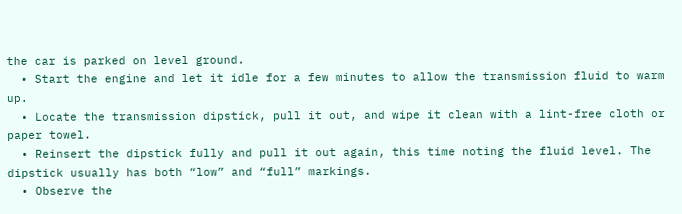the car is parked on level ground.
  • Start the engine and let it idle for a few minutes to allow the transmission fluid to warm up.
  • Locate the transmission dipstick, pull it out, and wipe it clean with a lint-free cloth or paper towel.
  • Reinsert the dipstick fully and pull it out again, this time noting the fluid level. The dipstick usually has both “low” and “full” markings.
  • Observe the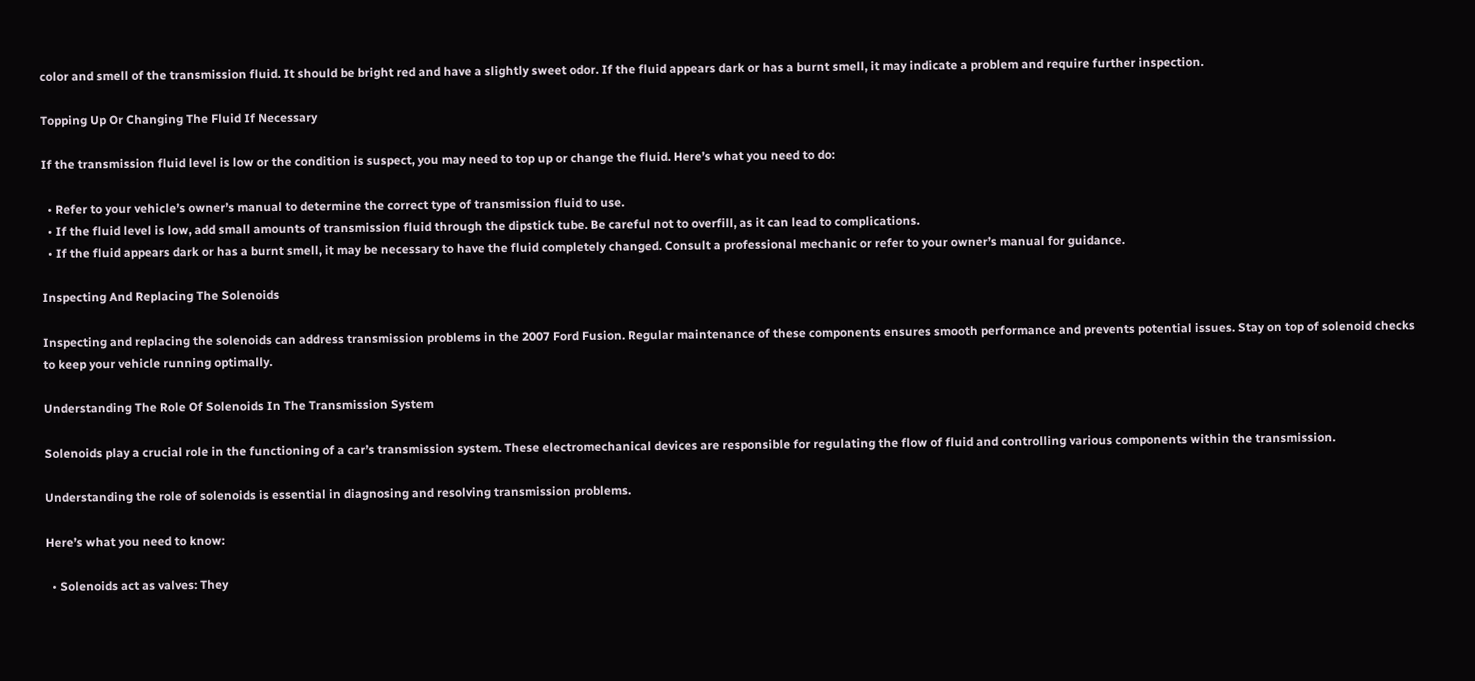color and smell of the transmission fluid. It should be bright red and have a slightly sweet odor. If the fluid appears dark or has a burnt smell, it may indicate a problem and require further inspection.

Topping Up Or Changing The Fluid If Necessary

If the transmission fluid level is low or the condition is suspect, you may need to top up or change the fluid. Here’s what you need to do:

  • Refer to your vehicle’s owner’s manual to determine the correct type of transmission fluid to use.
  • If the fluid level is low, add small amounts of transmission fluid through the dipstick tube. Be careful not to overfill, as it can lead to complications.
  • If the fluid appears dark or has a burnt smell, it may be necessary to have the fluid completely changed. Consult a professional mechanic or refer to your owner’s manual for guidance.

Inspecting And Replacing The Solenoids

Inspecting and replacing the solenoids can address transmission problems in the 2007 Ford Fusion. Regular maintenance of these components ensures smooth performance and prevents potential issues. Stay on top of solenoid checks to keep your vehicle running optimally.

Understanding The Role Of Solenoids In The Transmission System

Solenoids play a crucial role in the functioning of a car’s transmission system. These electromechanical devices are responsible for regulating the flow of fluid and controlling various components within the transmission.

Understanding the role of solenoids is essential in diagnosing and resolving transmission problems.

Here’s what you need to know:

  • Solenoids act as valves: They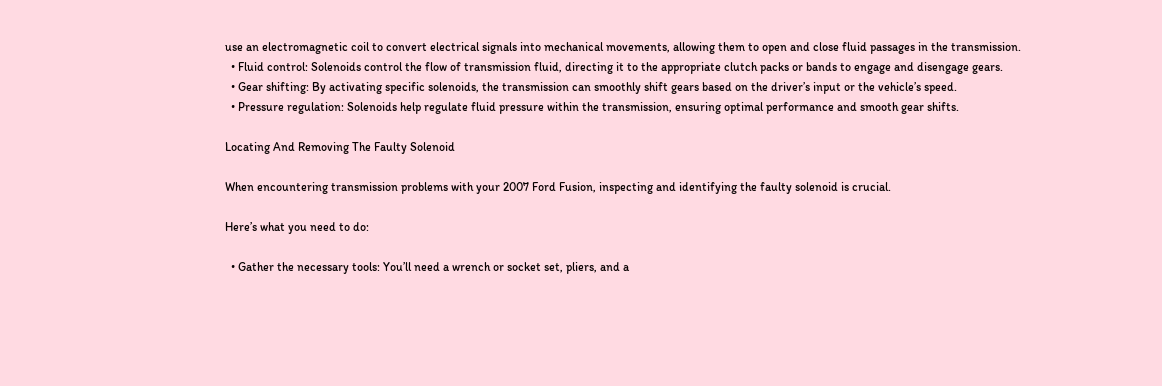use an electromagnetic coil to convert electrical signals into mechanical movements, allowing them to open and close fluid passages in the transmission.
  • Fluid control: Solenoids control the flow of transmission fluid, directing it to the appropriate clutch packs or bands to engage and disengage gears.
  • Gear shifting: By activating specific solenoids, the transmission can smoothly shift gears based on the driver’s input or the vehicle’s speed.
  • Pressure regulation: Solenoids help regulate fluid pressure within the transmission, ensuring optimal performance and smooth gear shifts.

Locating And Removing The Faulty Solenoid

When encountering transmission problems with your 2007 Ford Fusion, inspecting and identifying the faulty solenoid is crucial.

Here’s what you need to do:

  • Gather the necessary tools: You’ll need a wrench or socket set, pliers, and a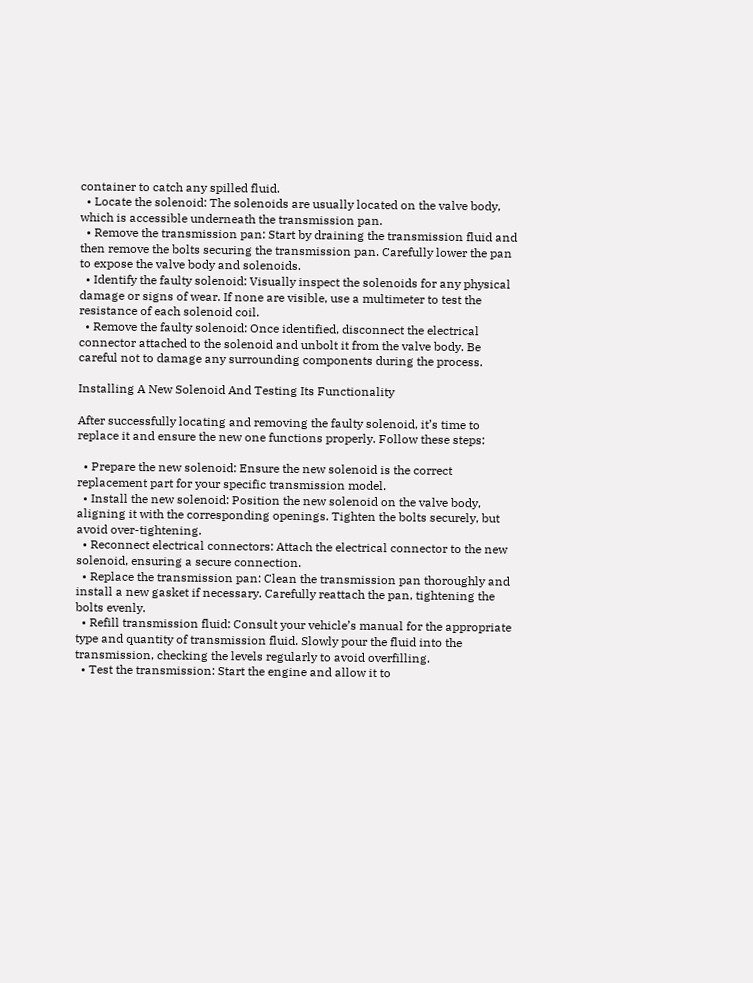container to catch any spilled fluid.
  • Locate the solenoid: The solenoids are usually located on the valve body, which is accessible underneath the transmission pan.
  • Remove the transmission pan: Start by draining the transmission fluid and then remove the bolts securing the transmission pan. Carefully lower the pan to expose the valve body and solenoids.
  • Identify the faulty solenoid: Visually inspect the solenoids for any physical damage or signs of wear. If none are visible, use a multimeter to test the resistance of each solenoid coil.
  • Remove the faulty solenoid: Once identified, disconnect the electrical connector attached to the solenoid and unbolt it from the valve body. Be careful not to damage any surrounding components during the process.

Installing A New Solenoid And Testing Its Functionality

After successfully locating and removing the faulty solenoid, it’s time to replace it and ensure the new one functions properly. Follow these steps:

  • Prepare the new solenoid: Ensure the new solenoid is the correct replacement part for your specific transmission model.
  • Install the new solenoid: Position the new solenoid on the valve body, aligning it with the corresponding openings. Tighten the bolts securely, but avoid over-tightening.
  • Reconnect electrical connectors: Attach the electrical connector to the new solenoid, ensuring a secure connection.
  • Replace the transmission pan: Clean the transmission pan thoroughly and install a new gasket if necessary. Carefully reattach the pan, tightening the bolts evenly.
  • Refill transmission fluid: Consult your vehicle’s manual for the appropriate type and quantity of transmission fluid. Slowly pour the fluid into the transmission, checking the levels regularly to avoid overfilling.
  • Test the transmission: Start the engine and allow it to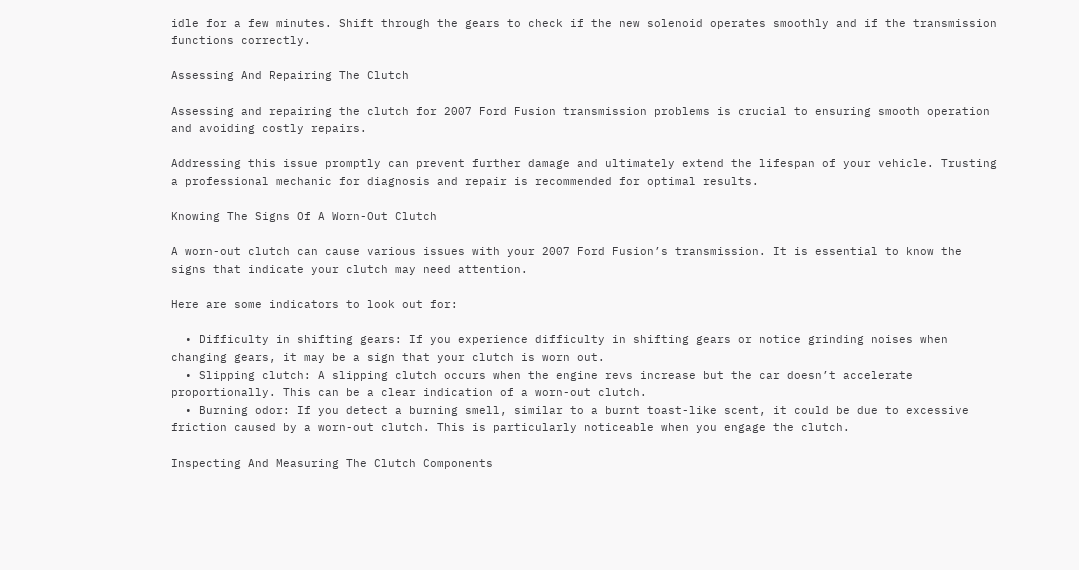idle for a few minutes. Shift through the gears to check if the new solenoid operates smoothly and if the transmission functions correctly.

Assessing And Repairing The Clutch

Assessing and repairing the clutch for 2007 Ford Fusion transmission problems is crucial to ensuring smooth operation and avoiding costly repairs.

Addressing this issue promptly can prevent further damage and ultimately extend the lifespan of your vehicle. Trusting a professional mechanic for diagnosis and repair is recommended for optimal results.

Knowing The Signs Of A Worn-Out Clutch

A worn-out clutch can cause various issues with your 2007 Ford Fusion’s transmission. It is essential to know the signs that indicate your clutch may need attention.

Here are some indicators to look out for:

  • Difficulty in shifting gears: If you experience difficulty in shifting gears or notice grinding noises when changing gears, it may be a sign that your clutch is worn out.
  • Slipping clutch: A slipping clutch occurs when the engine revs increase but the car doesn’t accelerate proportionally. This can be a clear indication of a worn-out clutch.
  • Burning odor: If you detect a burning smell, similar to a burnt toast-like scent, it could be due to excessive friction caused by a worn-out clutch. This is particularly noticeable when you engage the clutch.

Inspecting And Measuring The Clutch Components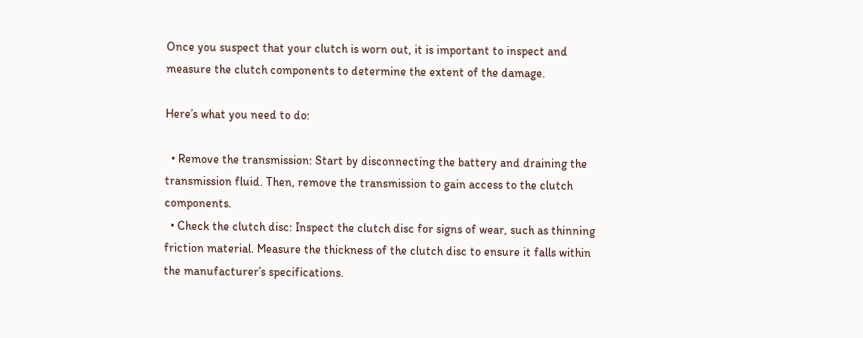Once you suspect that your clutch is worn out, it is important to inspect and measure the clutch components to determine the extent of the damage.

Here’s what you need to do:

  • Remove the transmission: Start by disconnecting the battery and draining the transmission fluid. Then, remove the transmission to gain access to the clutch components.
  • Check the clutch disc: Inspect the clutch disc for signs of wear, such as thinning friction material. Measure the thickness of the clutch disc to ensure it falls within the manufacturer’s specifications.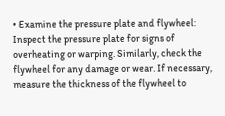• Examine the pressure plate and flywheel: Inspect the pressure plate for signs of overheating or warping. Similarly, check the flywheel for any damage or wear. If necessary, measure the thickness of the flywheel to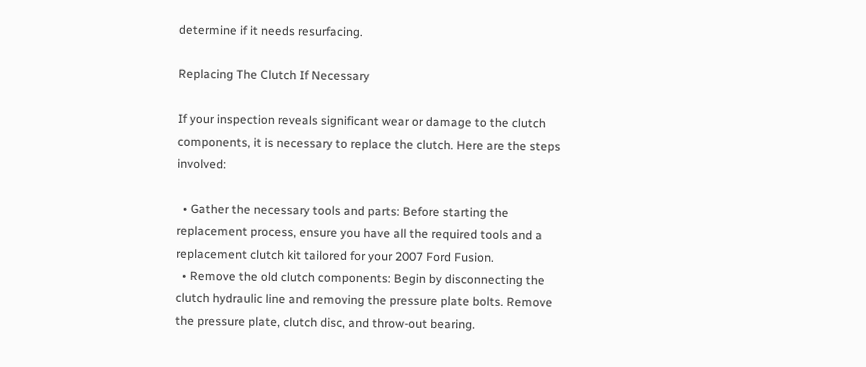determine if it needs resurfacing.

Replacing The Clutch If Necessary

If your inspection reveals significant wear or damage to the clutch components, it is necessary to replace the clutch. Here are the steps involved:

  • Gather the necessary tools and parts: Before starting the replacement process, ensure you have all the required tools and a replacement clutch kit tailored for your 2007 Ford Fusion.
  • Remove the old clutch components: Begin by disconnecting the clutch hydraulic line and removing the pressure plate bolts. Remove the pressure plate, clutch disc, and throw-out bearing.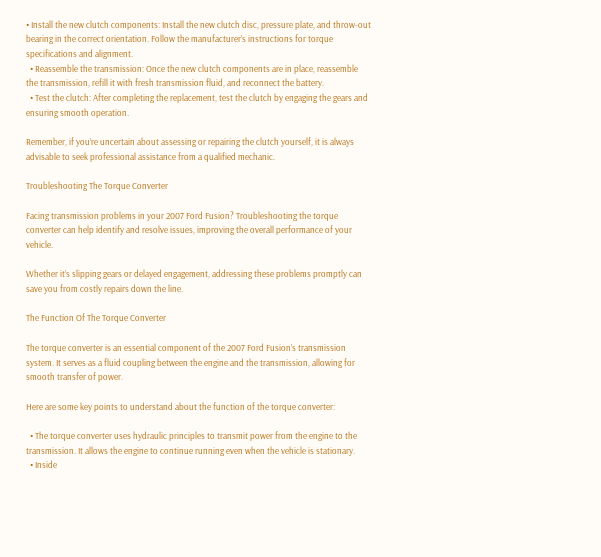• Install the new clutch components: Install the new clutch disc, pressure plate, and throw-out bearing in the correct orientation. Follow the manufacturer’s instructions for torque specifications and alignment.
  • Reassemble the transmission: Once the new clutch components are in place, reassemble the transmission, refill it with fresh transmission fluid, and reconnect the battery.
  • Test the clutch: After completing the replacement, test the clutch by engaging the gears and ensuring smooth operation.

Remember, if you’re uncertain about assessing or repairing the clutch yourself, it is always advisable to seek professional assistance from a qualified mechanic.

Troubleshooting The Torque Converter

Facing transmission problems in your 2007 Ford Fusion? Troubleshooting the torque converter can help identify and resolve issues, improving the overall performance of your vehicle.

Whether it’s slipping gears or delayed engagement, addressing these problems promptly can save you from costly repairs down the line.

The Function Of The Torque Converter

The torque converter is an essential component of the 2007 Ford Fusion’s transmission system. It serves as a fluid coupling between the engine and the transmission, allowing for smooth transfer of power.

Here are some key points to understand about the function of the torque converter:

  • The torque converter uses hydraulic principles to transmit power from the engine to the transmission. It allows the engine to continue running even when the vehicle is stationary.
  • Inside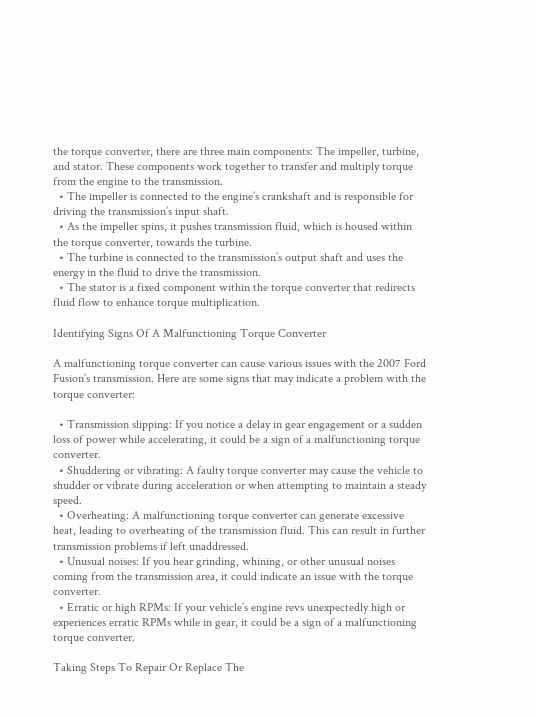the torque converter, there are three main components: The impeller, turbine, and stator. These components work together to transfer and multiply torque from the engine to the transmission.
  • The impeller is connected to the engine’s crankshaft and is responsible for driving the transmission’s input shaft.
  • As the impeller spins, it pushes transmission fluid, which is housed within the torque converter, towards the turbine.
  • The turbine is connected to the transmission’s output shaft and uses the energy in the fluid to drive the transmission.
  • The stator is a fixed component within the torque converter that redirects fluid flow to enhance torque multiplication.

Identifying Signs Of A Malfunctioning Torque Converter

A malfunctioning torque converter can cause various issues with the 2007 Ford Fusion’s transmission. Here are some signs that may indicate a problem with the torque converter:

  • Transmission slipping: If you notice a delay in gear engagement or a sudden loss of power while accelerating, it could be a sign of a malfunctioning torque converter.
  • Shuddering or vibrating: A faulty torque converter may cause the vehicle to shudder or vibrate during acceleration or when attempting to maintain a steady speed.
  • Overheating: A malfunctioning torque converter can generate excessive heat, leading to overheating of the transmission fluid. This can result in further transmission problems if left unaddressed.
  • Unusual noises: If you hear grinding, whining, or other unusual noises coming from the transmission area, it could indicate an issue with the torque converter.
  • Erratic or high RPMs: If your vehicle’s engine revs unexpectedly high or experiences erratic RPMs while in gear, it could be a sign of a malfunctioning torque converter.

Taking Steps To Repair Or Replace The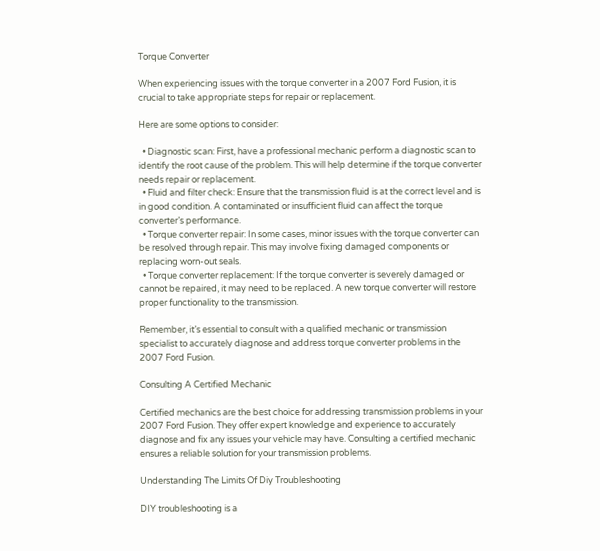Torque Converter

When experiencing issues with the torque converter in a 2007 Ford Fusion, it is crucial to take appropriate steps for repair or replacement.

Here are some options to consider:

  • Diagnostic scan: First, have a professional mechanic perform a diagnostic scan to identify the root cause of the problem. This will help determine if the torque converter needs repair or replacement.
  • Fluid and filter check: Ensure that the transmission fluid is at the correct level and is in good condition. A contaminated or insufficient fluid can affect the torque converter’s performance.
  • Torque converter repair: In some cases, minor issues with the torque converter can be resolved through repair. This may involve fixing damaged components or replacing worn-out seals.
  • Torque converter replacement: If the torque converter is severely damaged or cannot be repaired, it may need to be replaced. A new torque converter will restore proper functionality to the transmission.

Remember, it’s essential to consult with a qualified mechanic or transmission specialist to accurately diagnose and address torque converter problems in the 2007 Ford Fusion.

Consulting A Certified Mechanic

Certified mechanics are the best choice for addressing transmission problems in your 2007 Ford Fusion. They offer expert knowledge and experience to accurately diagnose and fix any issues your vehicle may have. Consulting a certified mechanic ensures a reliable solution for your transmission problems.

Understanding The Limits Of Diy Troubleshooting

DIY troubleshooting is a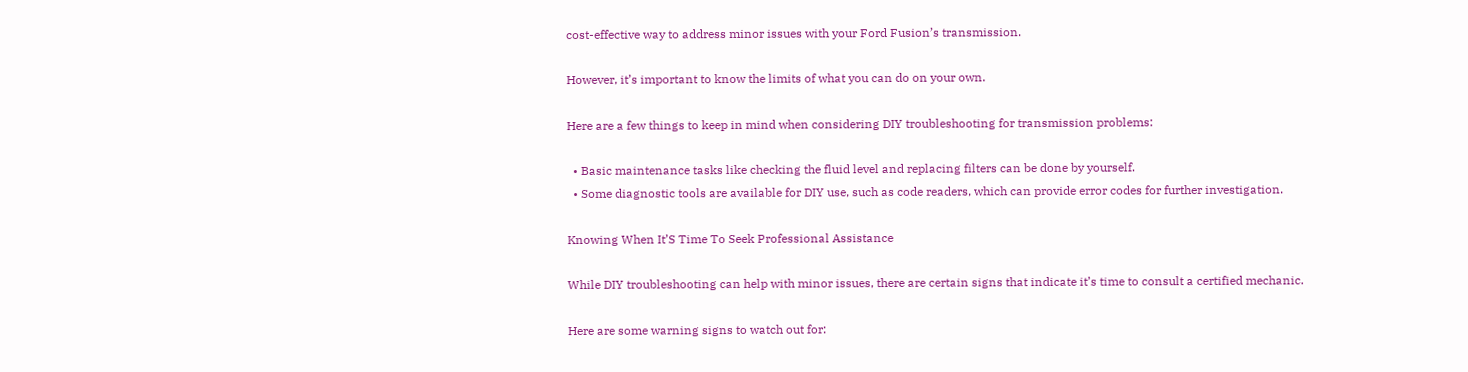cost-effective way to address minor issues with your Ford Fusion’s transmission.

However, it’s important to know the limits of what you can do on your own.

Here are a few things to keep in mind when considering DIY troubleshooting for transmission problems:

  • Basic maintenance tasks like checking the fluid level and replacing filters can be done by yourself.
  • Some diagnostic tools are available for DIY use, such as code readers, which can provide error codes for further investigation.

Knowing When It’S Time To Seek Professional Assistance

While DIY troubleshooting can help with minor issues, there are certain signs that indicate it’s time to consult a certified mechanic.

Here are some warning signs to watch out for: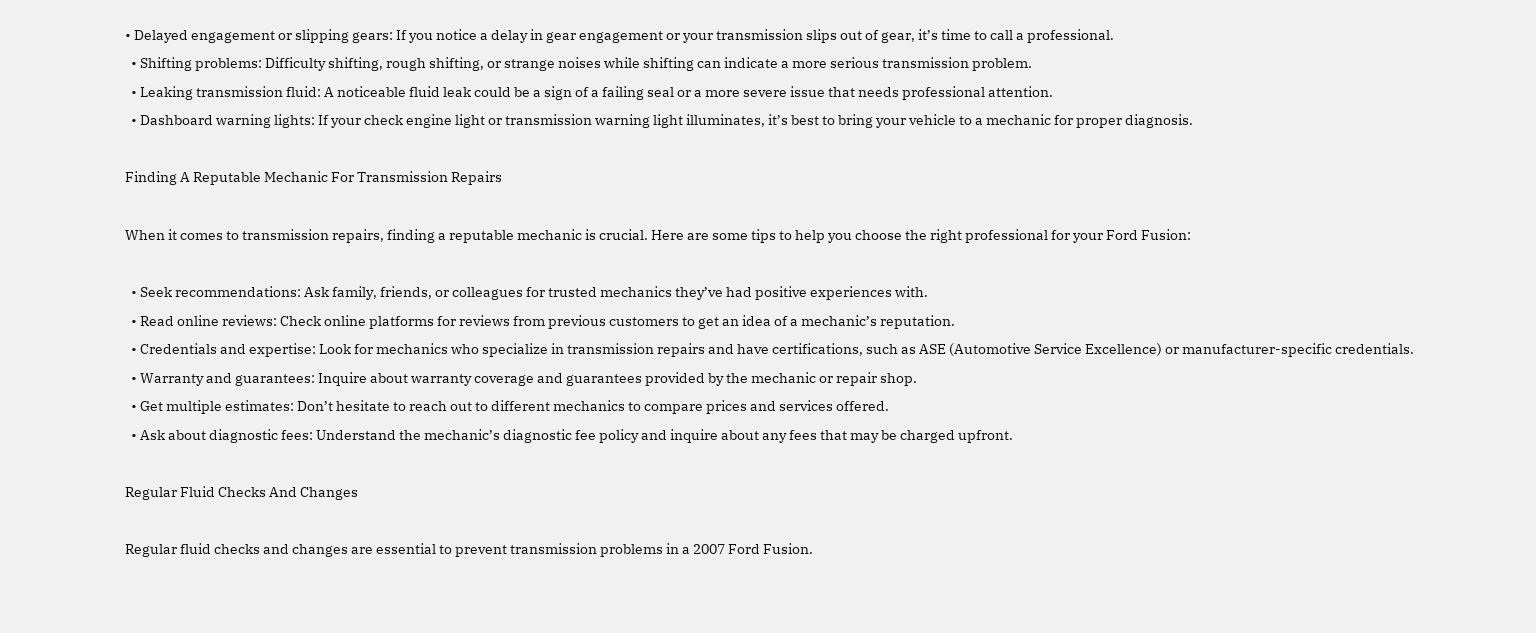• Delayed engagement or slipping gears: If you notice a delay in gear engagement or your transmission slips out of gear, it’s time to call a professional.
  • Shifting problems: Difficulty shifting, rough shifting, or strange noises while shifting can indicate a more serious transmission problem.
  • Leaking transmission fluid: A noticeable fluid leak could be a sign of a failing seal or a more severe issue that needs professional attention.
  • Dashboard warning lights: If your check engine light or transmission warning light illuminates, it’s best to bring your vehicle to a mechanic for proper diagnosis.

Finding A Reputable Mechanic For Transmission Repairs

When it comes to transmission repairs, finding a reputable mechanic is crucial. Here are some tips to help you choose the right professional for your Ford Fusion:

  • Seek recommendations: Ask family, friends, or colleagues for trusted mechanics they’ve had positive experiences with.
  • Read online reviews: Check online platforms for reviews from previous customers to get an idea of a mechanic’s reputation.
  • Credentials and expertise: Look for mechanics who specialize in transmission repairs and have certifications, such as ASE (Automotive Service Excellence) or manufacturer-specific credentials.
  • Warranty and guarantees: Inquire about warranty coverage and guarantees provided by the mechanic or repair shop.
  • Get multiple estimates: Don’t hesitate to reach out to different mechanics to compare prices and services offered.
  • Ask about diagnostic fees: Understand the mechanic’s diagnostic fee policy and inquire about any fees that may be charged upfront.

Regular Fluid Checks And Changes

Regular fluid checks and changes are essential to prevent transmission problems in a 2007 Ford Fusion.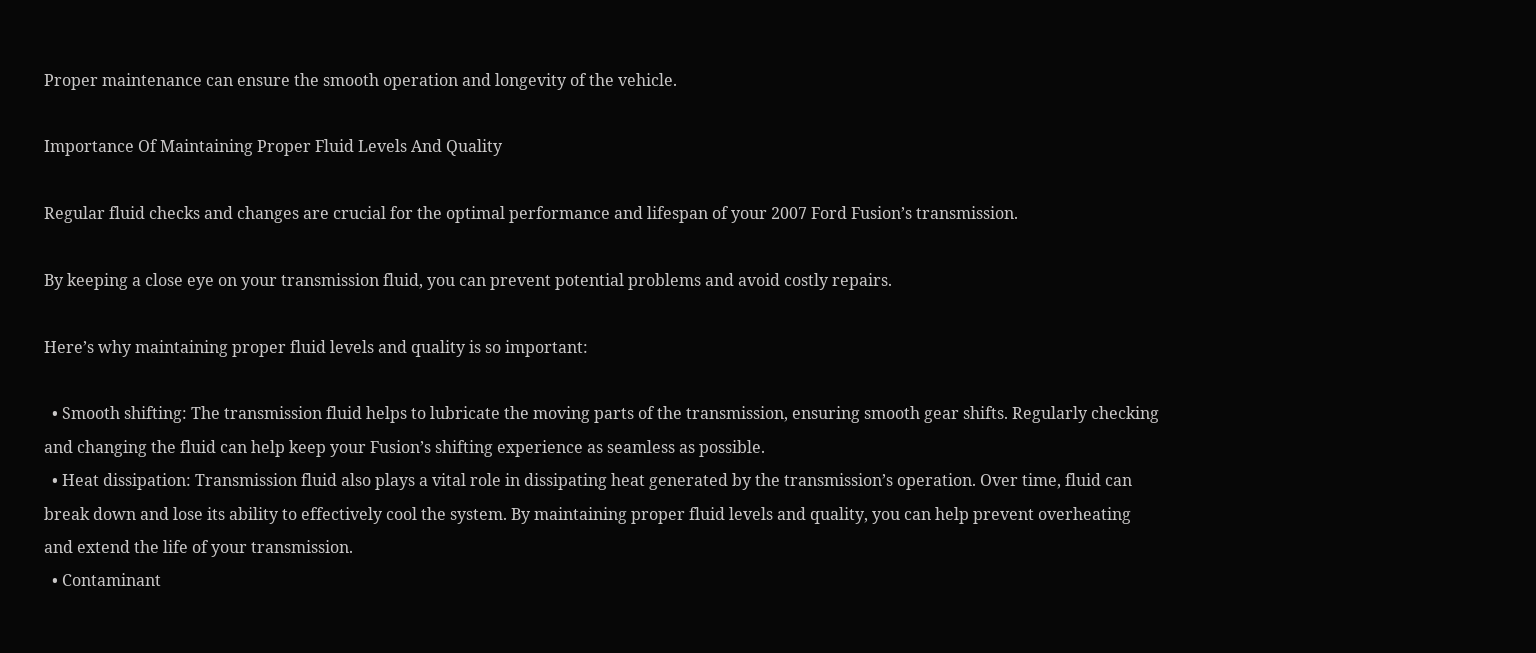Proper maintenance can ensure the smooth operation and longevity of the vehicle.

Importance Of Maintaining Proper Fluid Levels And Quality

Regular fluid checks and changes are crucial for the optimal performance and lifespan of your 2007 Ford Fusion’s transmission.

By keeping a close eye on your transmission fluid, you can prevent potential problems and avoid costly repairs.

Here’s why maintaining proper fluid levels and quality is so important:

  • Smooth shifting: The transmission fluid helps to lubricate the moving parts of the transmission, ensuring smooth gear shifts. Regularly checking and changing the fluid can help keep your Fusion’s shifting experience as seamless as possible.
  • Heat dissipation: Transmission fluid also plays a vital role in dissipating heat generated by the transmission’s operation. Over time, fluid can break down and lose its ability to effectively cool the system. By maintaining proper fluid levels and quality, you can help prevent overheating and extend the life of your transmission.
  • Contaminant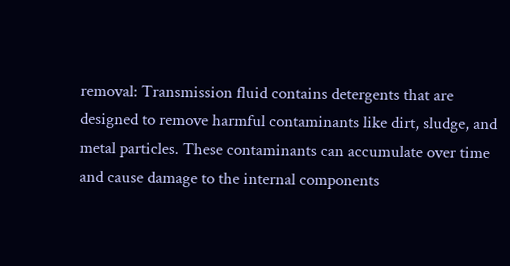removal: Transmission fluid contains detergents that are designed to remove harmful contaminants like dirt, sludge, and metal particles. These contaminants can accumulate over time and cause damage to the internal components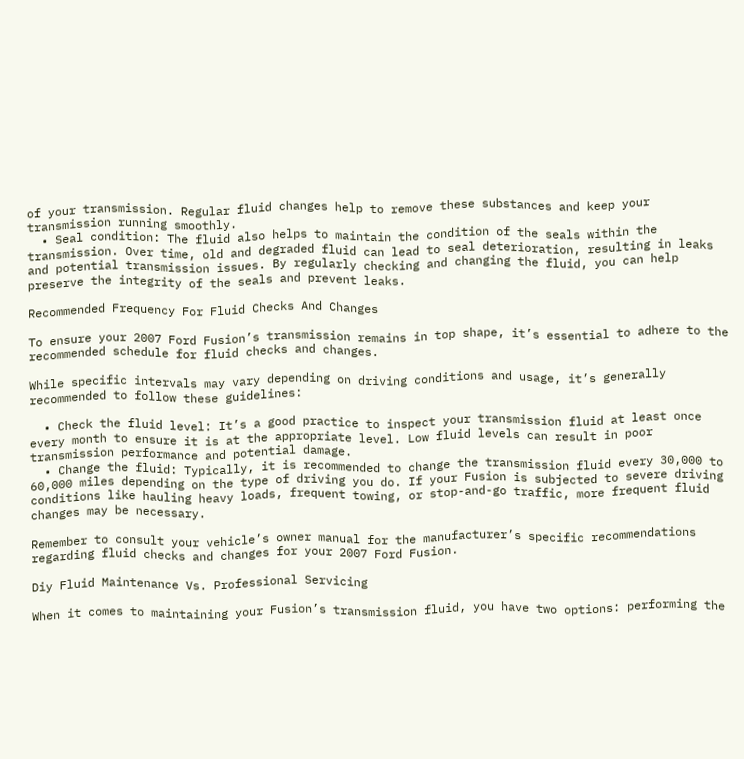of your transmission. Regular fluid changes help to remove these substances and keep your transmission running smoothly.
  • Seal condition: The fluid also helps to maintain the condition of the seals within the transmission. Over time, old and degraded fluid can lead to seal deterioration, resulting in leaks and potential transmission issues. By regularly checking and changing the fluid, you can help preserve the integrity of the seals and prevent leaks.

Recommended Frequency For Fluid Checks And Changes

To ensure your 2007 Ford Fusion’s transmission remains in top shape, it’s essential to adhere to the recommended schedule for fluid checks and changes.

While specific intervals may vary depending on driving conditions and usage, it’s generally recommended to follow these guidelines:

  • Check the fluid level: It’s a good practice to inspect your transmission fluid at least once every month to ensure it is at the appropriate level. Low fluid levels can result in poor transmission performance and potential damage.
  • Change the fluid: Typically, it is recommended to change the transmission fluid every 30,000 to 60,000 miles depending on the type of driving you do. If your Fusion is subjected to severe driving conditions like hauling heavy loads, frequent towing, or stop-and-go traffic, more frequent fluid changes may be necessary.

Remember to consult your vehicle’s owner manual for the manufacturer’s specific recommendations regarding fluid checks and changes for your 2007 Ford Fusion.

Diy Fluid Maintenance Vs. Professional Servicing

When it comes to maintaining your Fusion’s transmission fluid, you have two options: performing the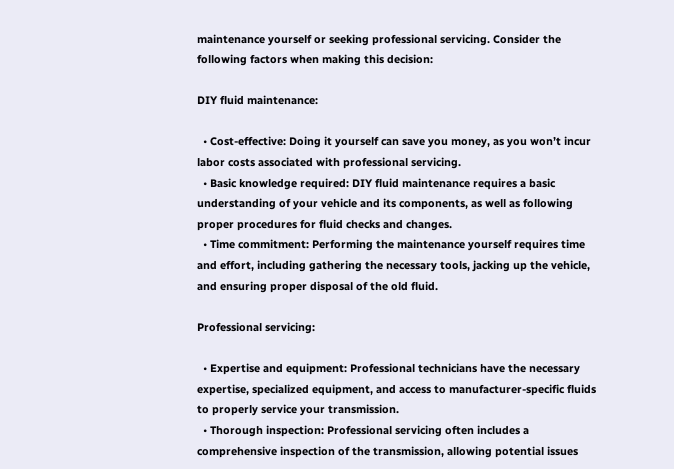maintenance yourself or seeking professional servicing. Consider the following factors when making this decision:

DIY fluid maintenance:

  • Cost-effective: Doing it yourself can save you money, as you won’t incur labor costs associated with professional servicing.
  • Basic knowledge required: DIY fluid maintenance requires a basic understanding of your vehicle and its components, as well as following proper procedures for fluid checks and changes.
  • Time commitment: Performing the maintenance yourself requires time and effort, including gathering the necessary tools, jacking up the vehicle, and ensuring proper disposal of the old fluid.

Professional servicing:

  • Expertise and equipment: Professional technicians have the necessary expertise, specialized equipment, and access to manufacturer-specific fluids to properly service your transmission.
  • Thorough inspection: Professional servicing often includes a comprehensive inspection of the transmission, allowing potential issues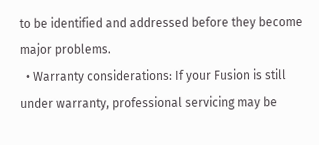to be identified and addressed before they become major problems.
  • Warranty considerations: If your Fusion is still under warranty, professional servicing may be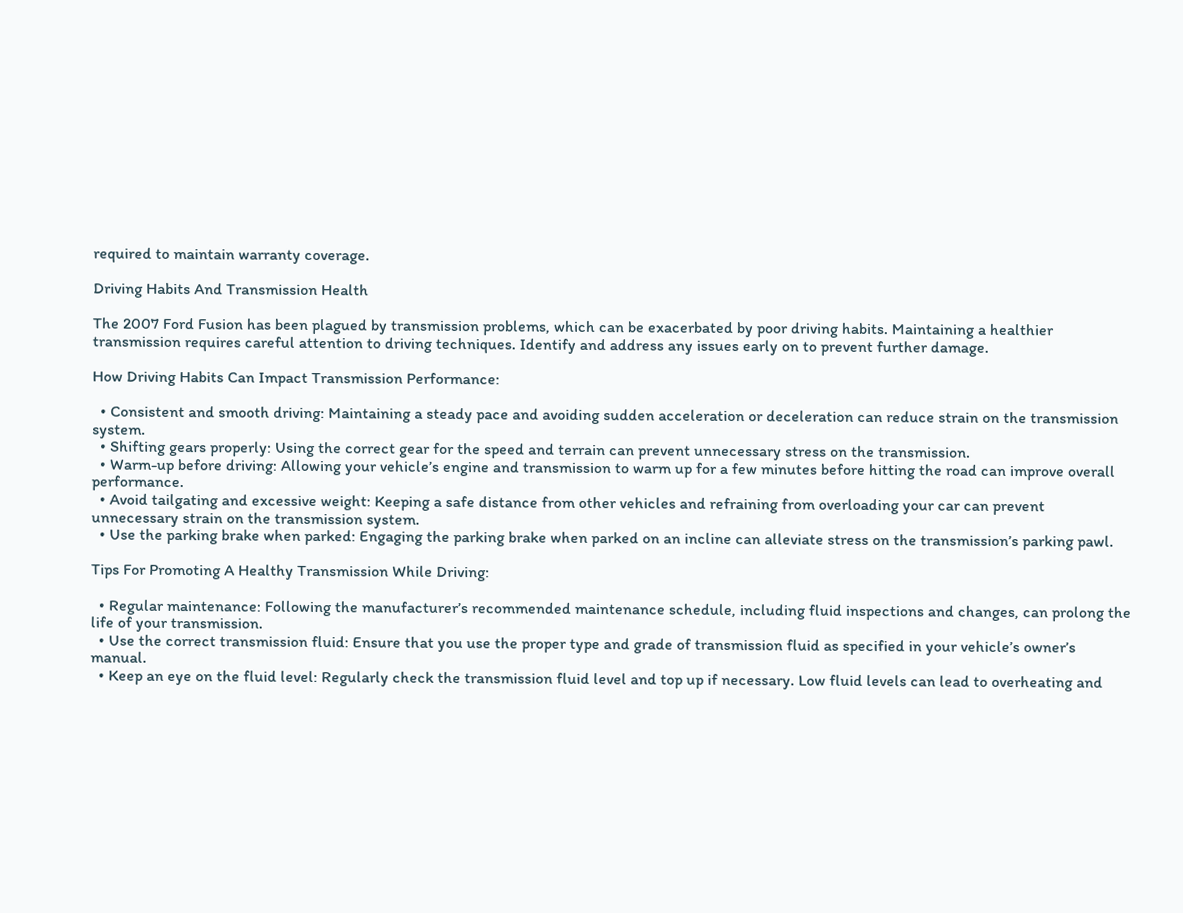required to maintain warranty coverage.

Driving Habits And Transmission Health

The 2007 Ford Fusion has been plagued by transmission problems, which can be exacerbated by poor driving habits. Maintaining a healthier transmission requires careful attention to driving techniques. Identify and address any issues early on to prevent further damage.

How Driving Habits Can Impact Transmission Performance:

  • Consistent and smooth driving: Maintaining a steady pace and avoiding sudden acceleration or deceleration can reduce strain on the transmission system.
  • Shifting gears properly: Using the correct gear for the speed and terrain can prevent unnecessary stress on the transmission.
  • Warm-up before driving: Allowing your vehicle’s engine and transmission to warm up for a few minutes before hitting the road can improve overall performance.
  • Avoid tailgating and excessive weight: Keeping a safe distance from other vehicles and refraining from overloading your car can prevent unnecessary strain on the transmission system.
  • Use the parking brake when parked: Engaging the parking brake when parked on an incline can alleviate stress on the transmission’s parking pawl.

Tips For Promoting A Healthy Transmission While Driving:

  • Regular maintenance: Following the manufacturer’s recommended maintenance schedule, including fluid inspections and changes, can prolong the life of your transmission.
  • Use the correct transmission fluid: Ensure that you use the proper type and grade of transmission fluid as specified in your vehicle’s owner’s manual.
  • Keep an eye on the fluid level: Regularly check the transmission fluid level and top up if necessary. Low fluid levels can lead to overheating and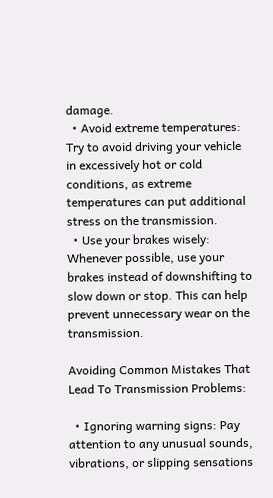damage.
  • Avoid extreme temperatures: Try to avoid driving your vehicle in excessively hot or cold conditions, as extreme temperatures can put additional stress on the transmission.
  • Use your brakes wisely: Whenever possible, use your brakes instead of downshifting to slow down or stop. This can help prevent unnecessary wear on the transmission.

Avoiding Common Mistakes That Lead To Transmission Problems:

  • Ignoring warning signs: Pay attention to any unusual sounds, vibrations, or slipping sensations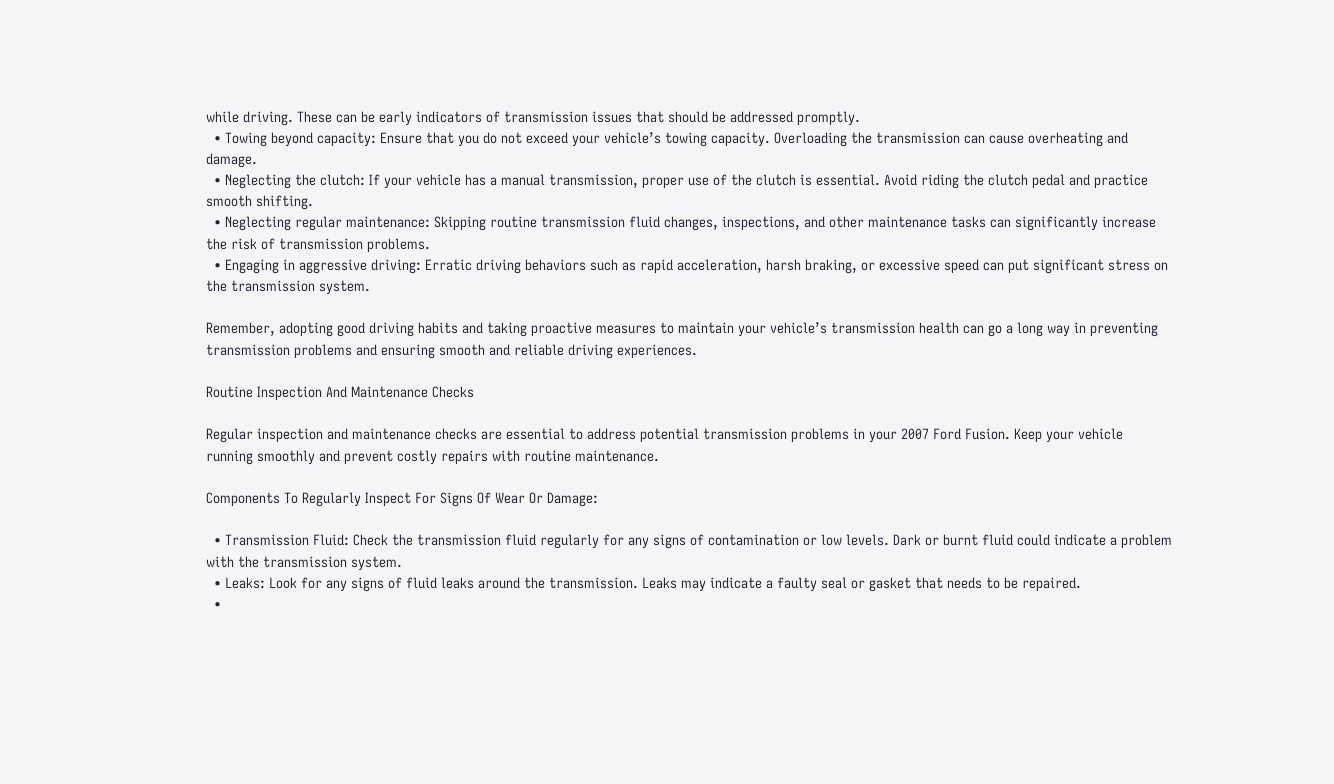while driving. These can be early indicators of transmission issues that should be addressed promptly.
  • Towing beyond capacity: Ensure that you do not exceed your vehicle’s towing capacity. Overloading the transmission can cause overheating and damage.
  • Neglecting the clutch: If your vehicle has a manual transmission, proper use of the clutch is essential. Avoid riding the clutch pedal and practice smooth shifting.
  • Neglecting regular maintenance: Skipping routine transmission fluid changes, inspections, and other maintenance tasks can significantly increase the risk of transmission problems.
  • Engaging in aggressive driving: Erratic driving behaviors such as rapid acceleration, harsh braking, or excessive speed can put significant stress on the transmission system.

Remember, adopting good driving habits and taking proactive measures to maintain your vehicle’s transmission health can go a long way in preventing transmission problems and ensuring smooth and reliable driving experiences.

Routine Inspection And Maintenance Checks

Regular inspection and maintenance checks are essential to address potential transmission problems in your 2007 Ford Fusion. Keep your vehicle running smoothly and prevent costly repairs with routine maintenance.

Components To Regularly Inspect For Signs Of Wear Or Damage:

  • Transmission Fluid: Check the transmission fluid regularly for any signs of contamination or low levels. Dark or burnt fluid could indicate a problem with the transmission system.
  • Leaks: Look for any signs of fluid leaks around the transmission. Leaks may indicate a faulty seal or gasket that needs to be repaired.
  •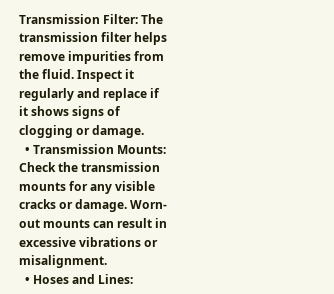Transmission Filter: The transmission filter helps remove impurities from the fluid. Inspect it regularly and replace if it shows signs of clogging or damage.
  • Transmission Mounts: Check the transmission mounts for any visible cracks or damage. Worn-out mounts can result in excessive vibrations or misalignment.
  • Hoses and Lines: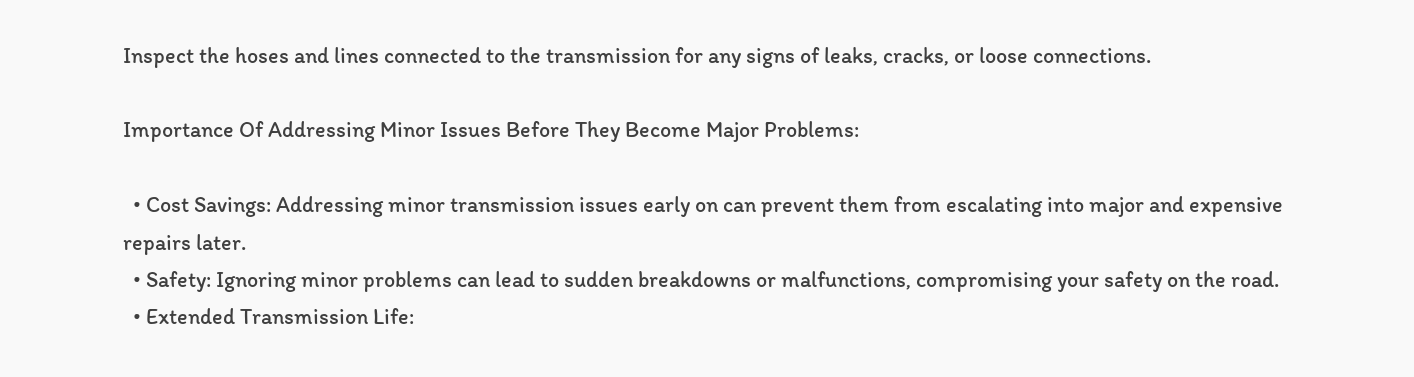Inspect the hoses and lines connected to the transmission for any signs of leaks, cracks, or loose connections.

Importance Of Addressing Minor Issues Before They Become Major Problems:

  • Cost Savings: Addressing minor transmission issues early on can prevent them from escalating into major and expensive repairs later.
  • Safety: Ignoring minor problems can lead to sudden breakdowns or malfunctions, compromising your safety on the road.
  • Extended Transmission Life: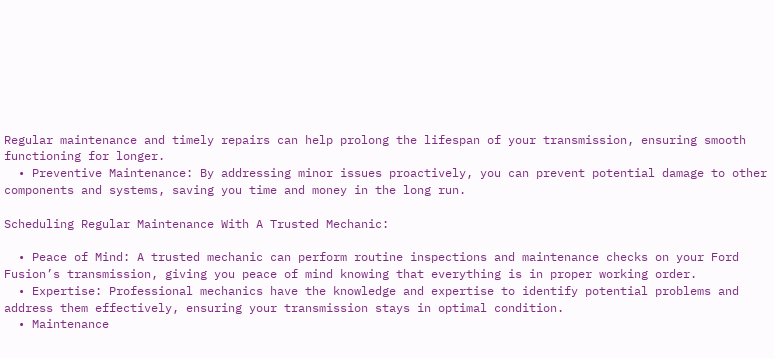Regular maintenance and timely repairs can help prolong the lifespan of your transmission, ensuring smooth functioning for longer.
  • Preventive Maintenance: By addressing minor issues proactively, you can prevent potential damage to other components and systems, saving you time and money in the long run.

Scheduling Regular Maintenance With A Trusted Mechanic:

  • Peace of Mind: A trusted mechanic can perform routine inspections and maintenance checks on your Ford Fusion’s transmission, giving you peace of mind knowing that everything is in proper working order.
  • Expertise: Professional mechanics have the knowledge and expertise to identify potential problems and address them effectively, ensuring your transmission stays in optimal condition.
  • Maintenance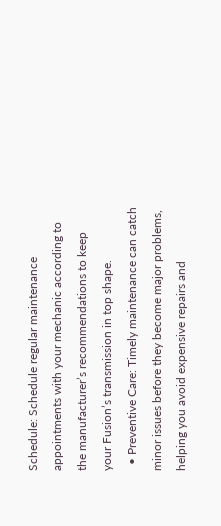Schedule: Schedule regular maintenance appointments with your mechanic according to the manufacturer’s recommendations to keep your Fusion’s transmission in top shape.
  • Preventive Care: Timely maintenance can catch minor issues before they become major problems, helping you avoid expensive repairs and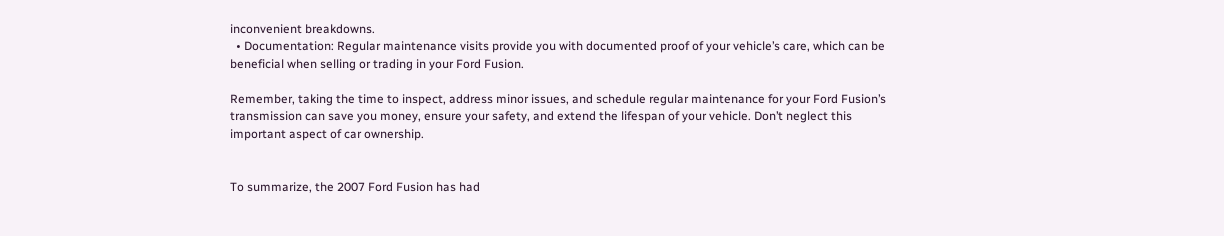inconvenient breakdowns.
  • Documentation: Regular maintenance visits provide you with documented proof of your vehicle’s care, which can be beneficial when selling or trading in your Ford Fusion.

Remember, taking the time to inspect, address minor issues, and schedule regular maintenance for your Ford Fusion’s transmission can save you money, ensure your safety, and extend the lifespan of your vehicle. Don’t neglect this important aspect of car ownership.


To summarize, the 2007 Ford Fusion has had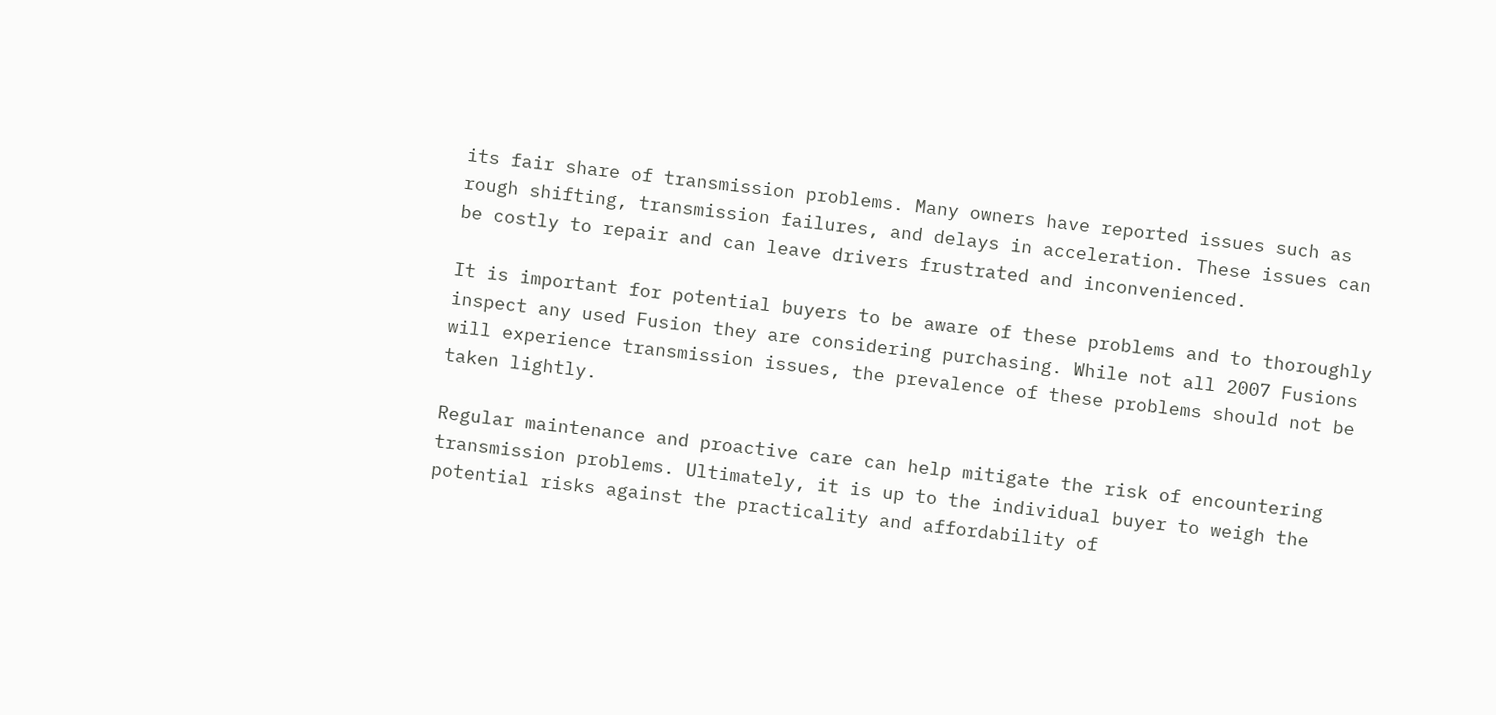its fair share of transmission problems. Many owners have reported issues such as rough shifting, transmission failures, and delays in acceleration. These issues can be costly to repair and can leave drivers frustrated and inconvenienced.

It is important for potential buyers to be aware of these problems and to thoroughly inspect any used Fusion they are considering purchasing. While not all 2007 Fusions will experience transmission issues, the prevalence of these problems should not be taken lightly.

Regular maintenance and proactive care can help mitigate the risk of encountering transmission problems. Ultimately, it is up to the individual buyer to weigh the potential risks against the practicality and affordability of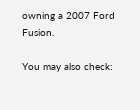owning a 2007 Ford Fusion.

You may also check: